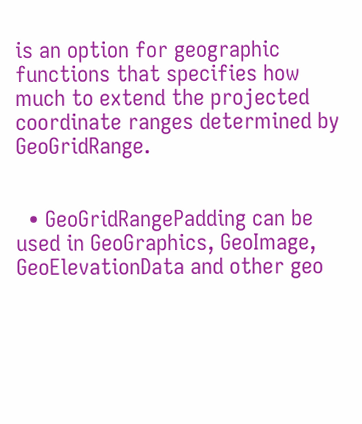is an option for geographic functions that specifies how much to extend the projected coordinate ranges determined by GeoGridRange.


  • GeoGridRangePadding can be used in GeoGraphics, GeoImage, GeoElevationData and other geo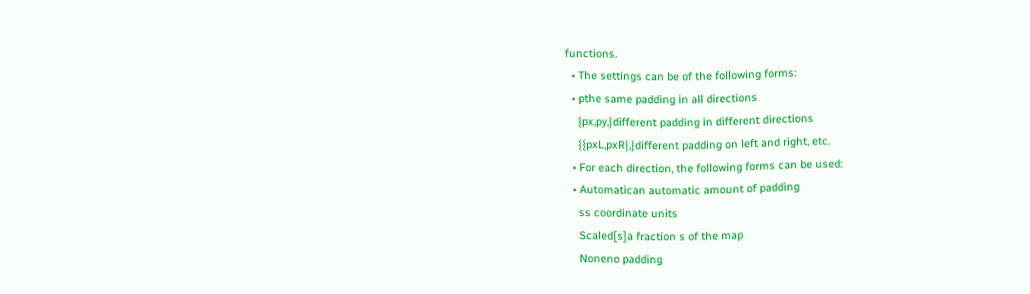functions.
  • The settings can be of the following forms:
  • pthe same padding in all directions
    {px,py,}different padding in different directions
    {{pxL,pxR},}different padding on left and right, etc.
  • For each direction, the following forms can be used:
  • Automatican automatic amount of padding
    ss coordinate units
    Scaled[s]a fraction s of the map
    Noneno padding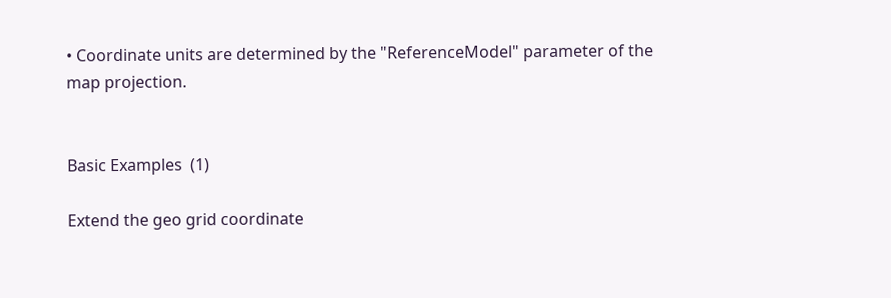• Coordinate units are determined by the "ReferenceModel" parameter of the map projection.


Basic Examples  (1)

Extend the geo grid coordinate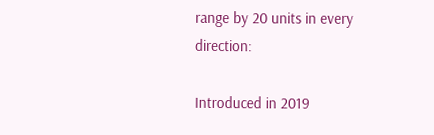range by 20 units in every direction:

Introduced in 2019